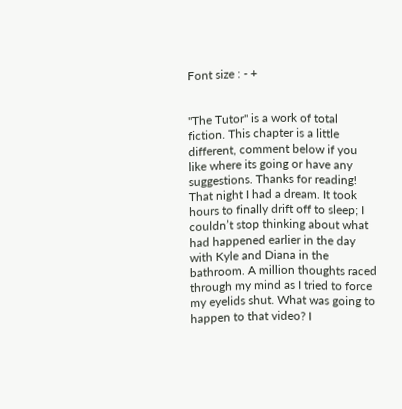Font size : - +


"The Tutor" is a work of total fiction. This chapter is a little different, comment below if you like where its going or have any suggestions. Thanks for reading!
That night I had a dream. It took hours to finally drift off to sleep; I couldn’t stop thinking about what had happened earlier in the day with Kyle and Diana in the bathroom. A million thoughts raced through my mind as I tried to force my eyelids shut. What was going to happen to that video? I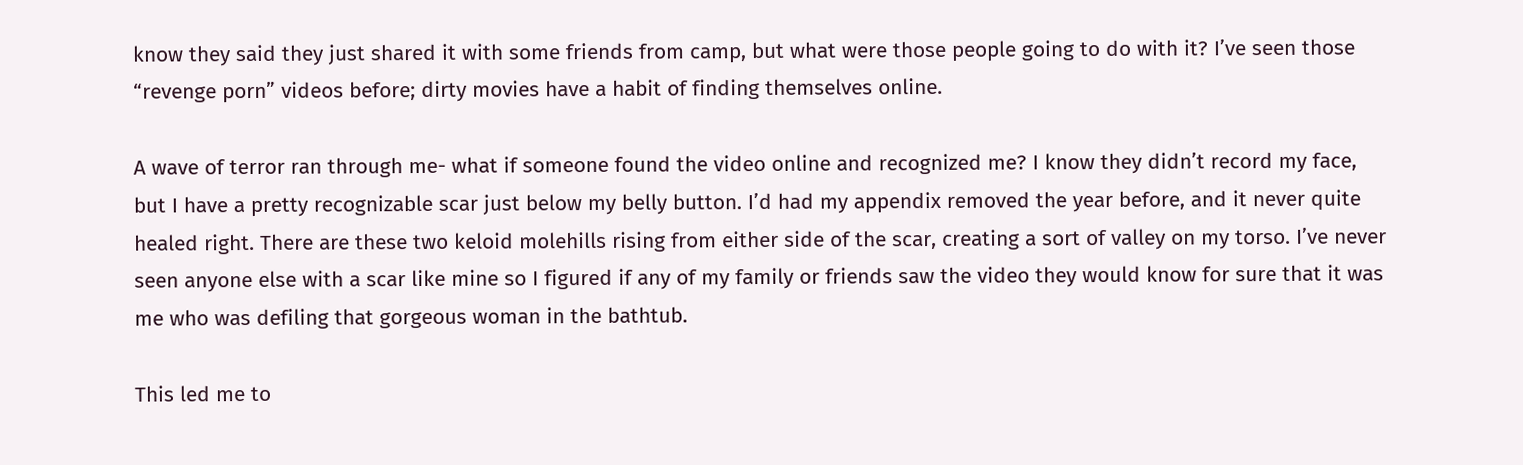know they said they just shared it with some friends from camp, but what were those people going to do with it? I’ve seen those “revenge porn” videos before; dirty movies have a habit of finding themselves online.

A wave of terror ran through me- what if someone found the video online and recognized me? I know they didn’t record my face, but I have a pretty recognizable scar just below my belly button. I’d had my appendix removed the year before, and it never quite healed right. There are these two keloid molehills rising from either side of the scar, creating a sort of valley on my torso. I’ve never seen anyone else with a scar like mine so I figured if any of my family or friends saw the video they would know for sure that it was me who was defiling that gorgeous woman in the bathtub.

This led me to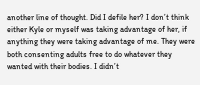another line of thought. Did I defile her? I don’t think either Kyle or myself was taking advantage of her, if anything they were taking advantage of me. They were both consenting adults free to do whatever they wanted with their bodies. I didn’t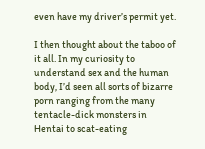even have my driver’s permit yet.

I then thought about the taboo of it all. In my curiosity to understand sex and the human body, I’d seen all sorts of bizarre porn ranging from the many tentacle-dick monsters in Hentai to scat-eating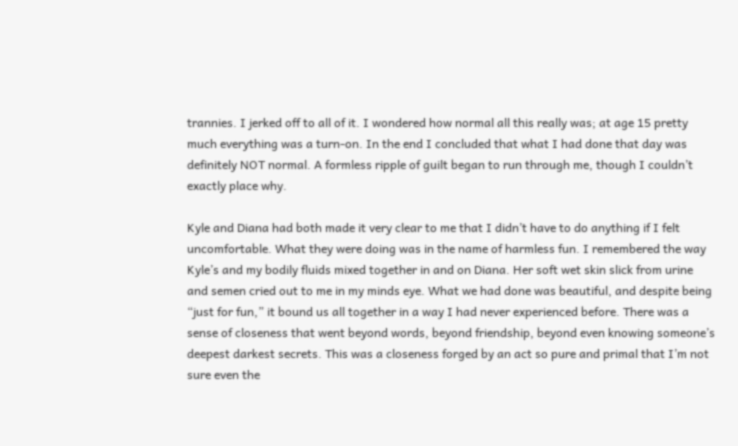trannies. I jerked off to all of it. I wondered how normal all this really was; at age 15 pretty much everything was a turn-on. In the end I concluded that what I had done that day was definitely NOT normal. A formless ripple of guilt began to run through me, though I couldn’t exactly place why.

Kyle and Diana had both made it very clear to me that I didn’t have to do anything if I felt uncomfortable. What they were doing was in the name of harmless fun. I remembered the way Kyle’s and my bodily fluids mixed together in and on Diana. Her soft wet skin slick from urine and semen cried out to me in my minds eye. What we had done was beautiful, and despite being “just for fun,” it bound us all together in a way I had never experienced before. There was a sense of closeness that went beyond words, beyond friendship, beyond even knowing someone’s deepest darkest secrets. This was a closeness forged by an act so pure and primal that I’m not sure even the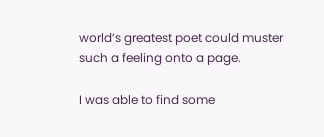world’s greatest poet could muster such a feeling onto a page.

I was able to find some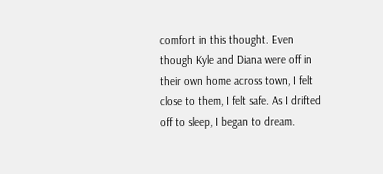comfort in this thought. Even though Kyle and Diana were off in their own home across town, I felt close to them, I felt safe. As I drifted off to sleep, I began to dream.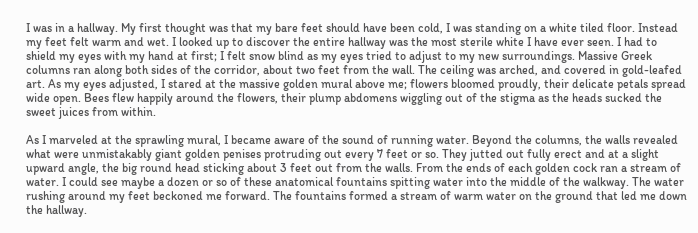I was in a hallway. My first thought was that my bare feet should have been cold, I was standing on a white tiled floor. Instead my feet felt warm and wet. I looked up to discover the entire hallway was the most sterile white I have ever seen. I had to shield my eyes with my hand at first; I felt snow blind as my eyes tried to adjust to my new surroundings. Massive Greek columns ran along both sides of the corridor, about two feet from the wall. The ceiling was arched, and covered in gold-leafed art. As my eyes adjusted, I stared at the massive golden mural above me; flowers bloomed proudly, their delicate petals spread wide open. Bees flew happily around the flowers, their plump abdomens wiggling out of the stigma as the heads sucked the sweet juices from within.

As I marveled at the sprawling mural, I became aware of the sound of running water. Beyond the columns, the walls revealed what were unmistakably giant golden penises protruding out every 7 feet or so. They jutted out fully erect and at a slight upward angle, the big round head sticking about 3 feet out from the walls. From the ends of each golden cock ran a stream of water. I could see maybe a dozen or so of these anatomical fountains spitting water into the middle of the walkway. The water rushing around my feet beckoned me forward. The fountains formed a stream of warm water on the ground that led me down the hallway.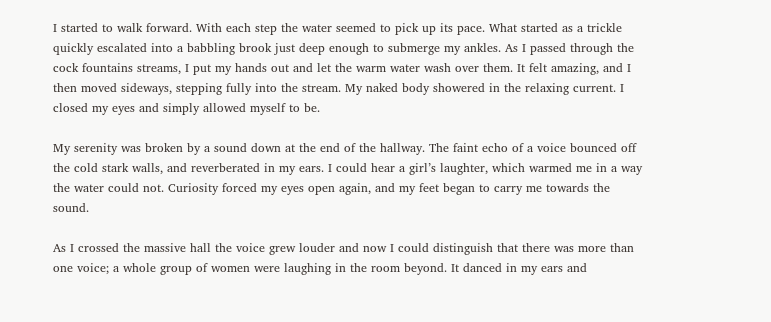I started to walk forward. With each step the water seemed to pick up its pace. What started as a trickle quickly escalated into a babbling brook just deep enough to submerge my ankles. As I passed through the cock fountains streams, I put my hands out and let the warm water wash over them. It felt amazing, and I then moved sideways, stepping fully into the stream. My naked body showered in the relaxing current. I closed my eyes and simply allowed myself to be.

My serenity was broken by a sound down at the end of the hallway. The faint echo of a voice bounced off the cold stark walls, and reverberated in my ears. I could hear a girl’s laughter, which warmed me in a way the water could not. Curiosity forced my eyes open again, and my feet began to carry me towards the sound.

As I crossed the massive hall the voice grew louder and now I could distinguish that there was more than one voice; a whole group of women were laughing in the room beyond. It danced in my ears and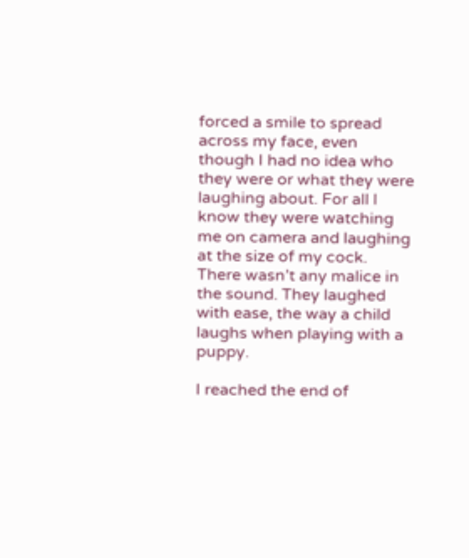forced a smile to spread across my face, even though I had no idea who they were or what they were laughing about. For all I know they were watching me on camera and laughing at the size of my cock. There wasn’t any malice in the sound. They laughed with ease, the way a child laughs when playing with a puppy.

I reached the end of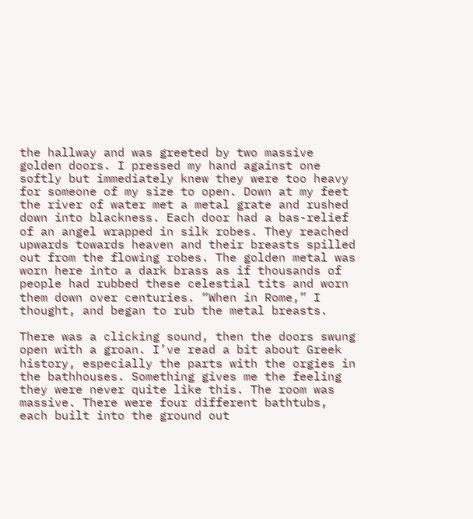the hallway and was greeted by two massive golden doors. I pressed my hand against one softly but immediately knew they were too heavy for someone of my size to open. Down at my feet the river of water met a metal grate and rushed down into blackness. Each door had a bas-relief of an angel wrapped in silk robes. They reached upwards towards heaven and their breasts spilled out from the flowing robes. The golden metal was worn here into a dark brass as if thousands of people had rubbed these celestial tits and worn them down over centuries. “When in Rome,” I thought, and began to rub the metal breasts.

There was a clicking sound, then the doors swung open with a groan. I’ve read a bit about Greek history, especially the parts with the orgies in the bathhouses. Something gives me the feeling they were never quite like this. The room was massive. There were four different bathtubs, each built into the ground out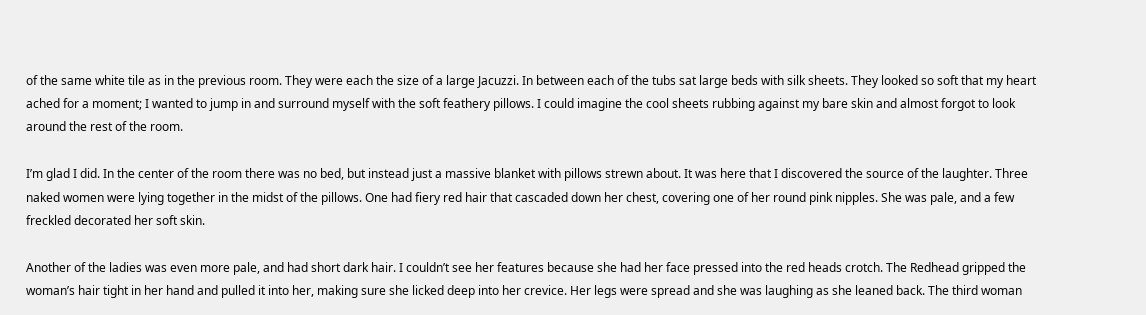of the same white tile as in the previous room. They were each the size of a large Jacuzzi. In between each of the tubs sat large beds with silk sheets. They looked so soft that my heart ached for a moment; I wanted to jump in and surround myself with the soft feathery pillows. I could imagine the cool sheets rubbing against my bare skin and almost forgot to look around the rest of the room.

I’m glad I did. In the center of the room there was no bed, but instead just a massive blanket with pillows strewn about. It was here that I discovered the source of the laughter. Three naked women were lying together in the midst of the pillows. One had fiery red hair that cascaded down her chest, covering one of her round pink nipples. She was pale, and a few freckled decorated her soft skin.

Another of the ladies was even more pale, and had short dark hair. I couldn’t see her features because she had her face pressed into the red heads crotch. The Redhead gripped the woman’s hair tight in her hand and pulled it into her, making sure she licked deep into her crevice. Her legs were spread and she was laughing as she leaned back. The third woman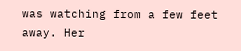was watching from a few feet away. Her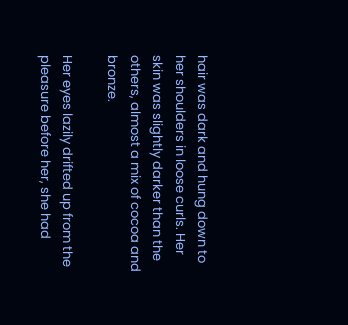hair was dark and hung down to her shoulders in loose curls. Her skin was slightly darker than the others, almost a mix of cocoa and bronze.

Her eyes lazily drifted up from the pleasure before her, she had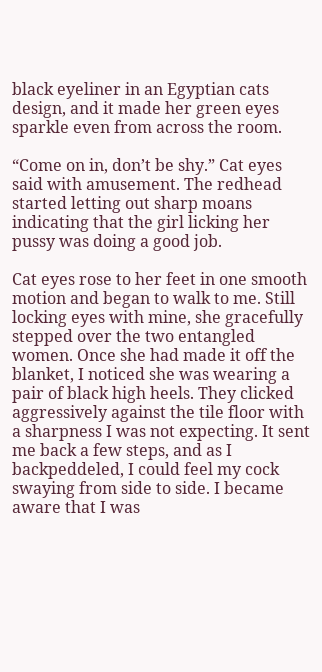black eyeliner in an Egyptian cats design, and it made her green eyes sparkle even from across the room.

“Come on in, don’t be shy.” Cat eyes said with amusement. The redhead started letting out sharp moans indicating that the girl licking her pussy was doing a good job.

Cat eyes rose to her feet in one smooth motion and began to walk to me. Still locking eyes with mine, she gracefully stepped over the two entangled women. Once she had made it off the blanket, I noticed she was wearing a pair of black high heels. They clicked aggressively against the tile floor with a sharpness I was not expecting. It sent me back a few steps, and as I backpeddeled, I could feel my cock swaying from side to side. I became aware that I was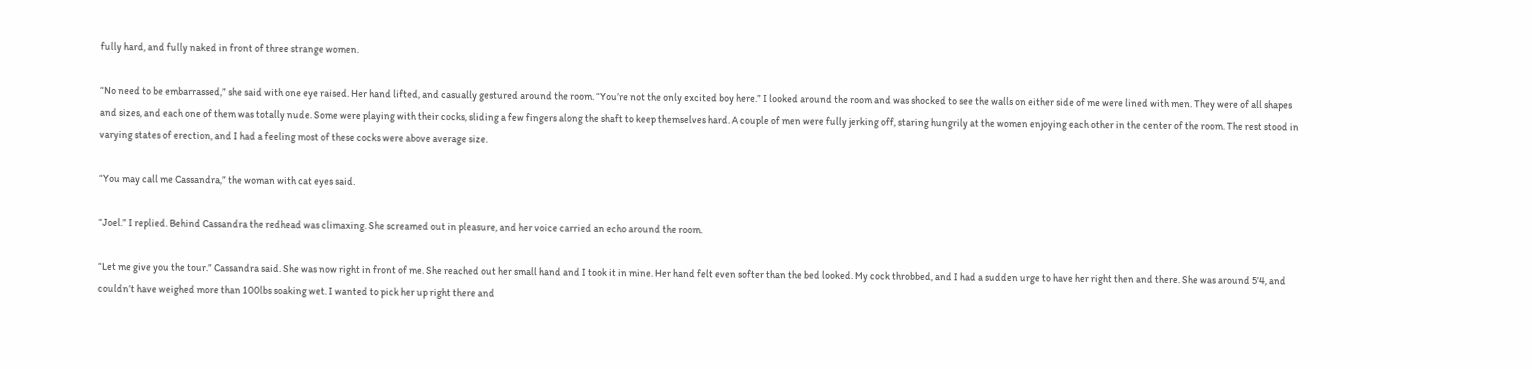fully hard, and fully naked in front of three strange women.

“No need to be embarrassed,” she said with one eye raised. Her hand lifted, and casually gestured around the room. “You’re not the only excited boy here.” I looked around the room and was shocked to see the walls on either side of me were lined with men. They were of all shapes and sizes, and each one of them was totally nude. Some were playing with their cocks, sliding a few fingers along the shaft to keep themselves hard. A couple of men were fully jerking off, staring hungrily at the women enjoying each other in the center of the room. The rest stood in varying states of erection, and I had a feeling most of these cocks were above average size.

“You may call me Cassandra,” the woman with cat eyes said.

“Joel.” I replied. Behind Cassandra the redhead was climaxing. She screamed out in pleasure, and her voice carried an echo around the room.

“Let me give you the tour.” Cassandra said. She was now right in front of me. She reached out her small hand and I took it in mine. Her hand felt even softer than the bed looked. My cock throbbed, and I had a sudden urge to have her right then and there. She was around 5’4, and couldn’t have weighed more than 100lbs soaking wet. I wanted to pick her up right there and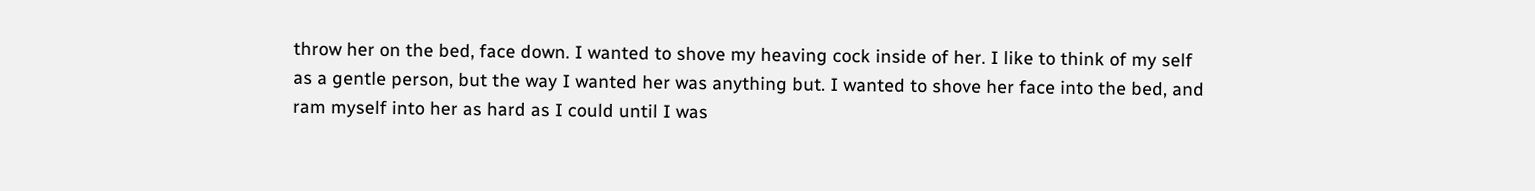throw her on the bed, face down. I wanted to shove my heaving cock inside of her. I like to think of my self as a gentle person, but the way I wanted her was anything but. I wanted to shove her face into the bed, and ram myself into her as hard as I could until I was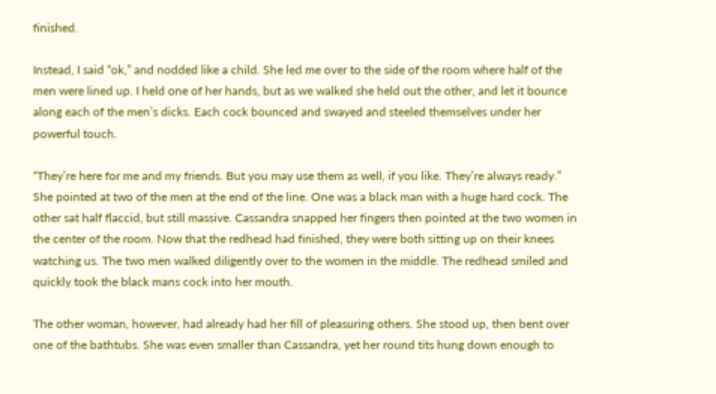finished.

Instead, I said “ok,” and nodded like a child. She led me over to the side of the room where half of the men were lined up. I held one of her hands, but as we walked she held out the other, and let it bounce along each of the men’s dicks. Each cock bounced and swayed and steeled themselves under her powerful touch.

“They’re here for me and my friends. But you may use them as well, if you like. They’re always ready.” She pointed at two of the men at the end of the line. One was a black man with a huge hard cock. The other sat half flaccid, but still massive. Cassandra snapped her fingers then pointed at the two women in the center of the room. Now that the redhead had finished, they were both sitting up on their knees watching us. The two men walked diligently over to the women in the middle. The redhead smiled and quickly took the black mans cock into her mouth.

The other woman, however, had already had her fill of pleasuring others. She stood up, then bent over one of the bathtubs. She was even smaller than Cassandra, yet her round tits hung down enough to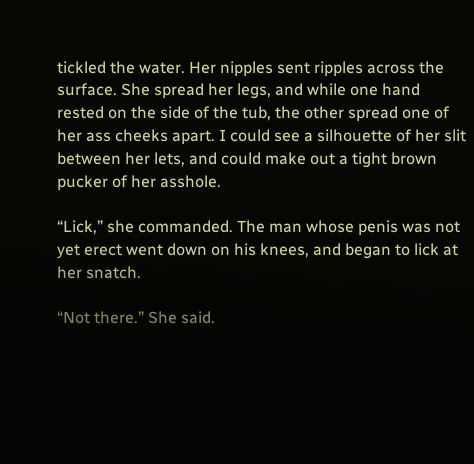tickled the water. Her nipples sent ripples across the surface. She spread her legs, and while one hand rested on the side of the tub, the other spread one of her ass cheeks apart. I could see a silhouette of her slit between her lets, and could make out a tight brown pucker of her asshole.

“Lick,” she commanded. The man whose penis was not yet erect went down on his knees, and began to lick at her snatch.

“Not there.” She said.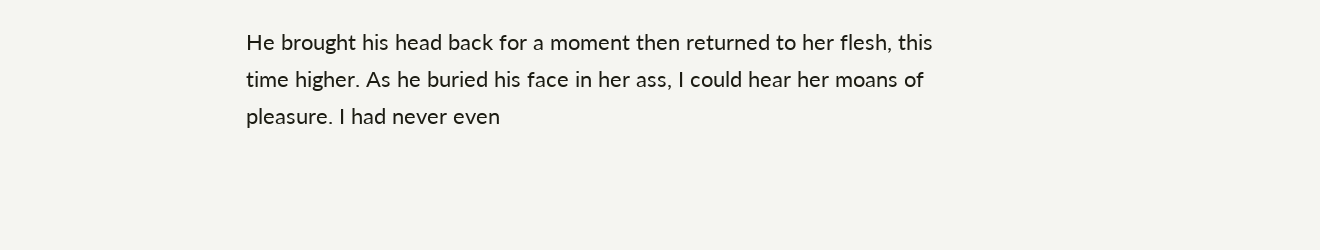He brought his head back for a moment then returned to her flesh, this time higher. As he buried his face in her ass, I could hear her moans of pleasure. I had never even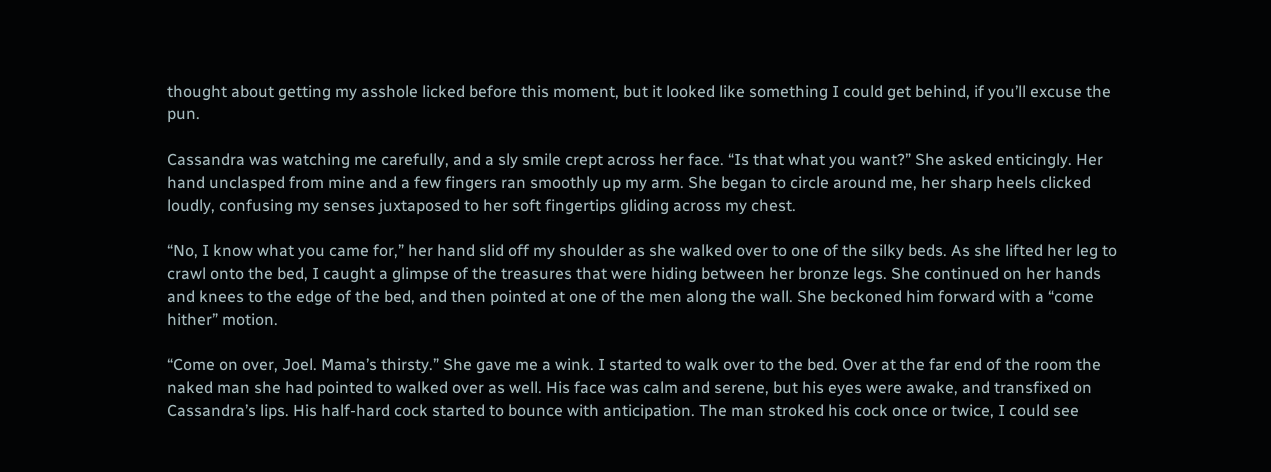thought about getting my asshole licked before this moment, but it looked like something I could get behind, if you’ll excuse the pun.

Cassandra was watching me carefully, and a sly smile crept across her face. “Is that what you want?” She asked enticingly. Her hand unclasped from mine and a few fingers ran smoothly up my arm. She began to circle around me, her sharp heels clicked loudly, confusing my senses juxtaposed to her soft fingertips gliding across my chest.

“No, I know what you came for,” her hand slid off my shoulder as she walked over to one of the silky beds. As she lifted her leg to crawl onto the bed, I caught a glimpse of the treasures that were hiding between her bronze legs. She continued on her hands and knees to the edge of the bed, and then pointed at one of the men along the wall. She beckoned him forward with a “come hither” motion.

“Come on over, Joel. Mama’s thirsty.” She gave me a wink. I started to walk over to the bed. Over at the far end of the room the naked man she had pointed to walked over as well. His face was calm and serene, but his eyes were awake, and transfixed on Cassandra’s lips. His half-hard cock started to bounce with anticipation. The man stroked his cock once or twice, I could see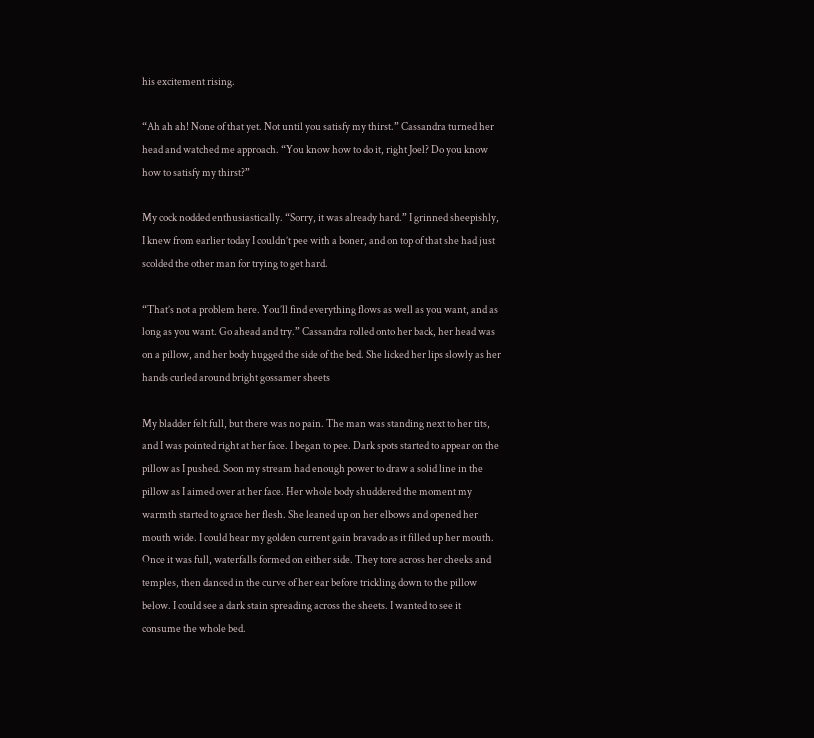his excitement rising.

“Ah ah ah! None of that yet. Not until you satisfy my thirst.” Cassandra turned her head and watched me approach. “You know how to do it, right Joel? Do you know how to satisfy my thirst?”

My cock nodded enthusiastically. “Sorry, it was already hard.” I grinned sheepishly, I knew from earlier today I couldn’t pee with a boner, and on top of that she had just scolded the other man for trying to get hard.

“That’s not a problem here. You’ll find everything flows as well as you want, and as long as you want. Go ahead and try.” Cassandra rolled onto her back, her head was on a pillow, and her body hugged the side of the bed. She licked her lips slowly as her hands curled around bright gossamer sheets

My bladder felt full, but there was no pain. The man was standing next to her tits, and I was pointed right at her face. I began to pee. Dark spots started to appear on the pillow as I pushed. Soon my stream had enough power to draw a solid line in the pillow as I aimed over at her face. Her whole body shuddered the moment my warmth started to grace her flesh. She leaned up on her elbows and opened her mouth wide. I could hear my golden current gain bravado as it filled up her mouth. Once it was full, waterfalls formed on either side. They tore across her cheeks and temples, then danced in the curve of her ear before trickling down to the pillow below. I could see a dark stain spreading across the sheets. I wanted to see it consume the whole bed.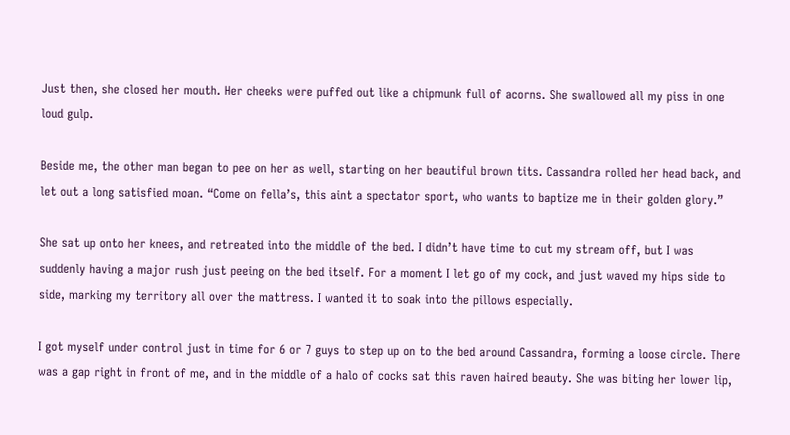Just then, she closed her mouth. Her cheeks were puffed out like a chipmunk full of acorns. She swallowed all my piss in one loud gulp.

Beside me, the other man began to pee on her as well, starting on her beautiful brown tits. Cassandra rolled her head back, and let out a long satisfied moan. “Come on fella’s, this aint a spectator sport, who wants to baptize me in their golden glory.”

She sat up onto her knees, and retreated into the middle of the bed. I didn’t have time to cut my stream off, but I was suddenly having a major rush just peeing on the bed itself. For a moment I let go of my cock, and just waved my hips side to side, marking my territory all over the mattress. I wanted it to soak into the pillows especially.

I got myself under control just in time for 6 or 7 guys to step up on to the bed around Cassandra, forming a loose circle. There was a gap right in front of me, and in the middle of a halo of cocks sat this raven haired beauty. She was biting her lower lip,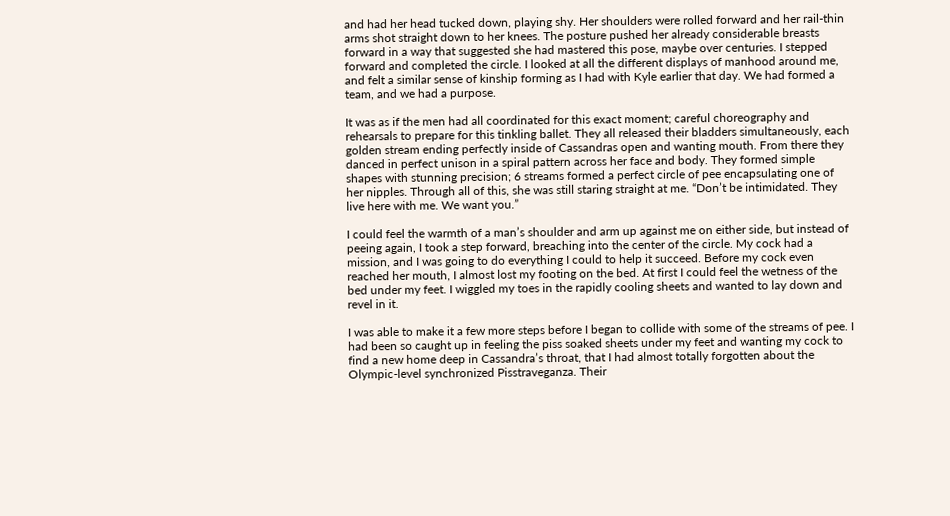and had her head tucked down, playing shy. Her shoulders were rolled forward and her rail-thin arms shot straight down to her knees. The posture pushed her already considerable breasts forward in a way that suggested she had mastered this pose, maybe over centuries. I stepped forward and completed the circle. I looked at all the different displays of manhood around me, and felt a similar sense of kinship forming as I had with Kyle earlier that day. We had formed a team, and we had a purpose.

It was as if the men had all coordinated for this exact moment; careful choreography and rehearsals to prepare for this tinkling ballet. They all released their bladders simultaneously, each golden stream ending perfectly inside of Cassandras open and wanting mouth. From there they danced in perfect unison in a spiral pattern across her face and body. They formed simple shapes with stunning precision; 6 streams formed a perfect circle of pee encapsulating one of her nipples. Through all of this, she was still staring straight at me. “Don’t be intimidated. They live here with me. We want you.”

I could feel the warmth of a man’s shoulder and arm up against me on either side, but instead of peeing again, I took a step forward, breaching into the center of the circle. My cock had a mission, and I was going to do everything I could to help it succeed. Before my cock even reached her mouth, I almost lost my footing on the bed. At first I could feel the wetness of the bed under my feet. I wiggled my toes in the rapidly cooling sheets and wanted to lay down and revel in it.

I was able to make it a few more steps before I began to collide with some of the streams of pee. I had been so caught up in feeling the piss soaked sheets under my feet and wanting my cock to find a new home deep in Cassandra’s throat, that I had almost totally forgotten about the Olympic-level synchronized Pisstraveganza. Their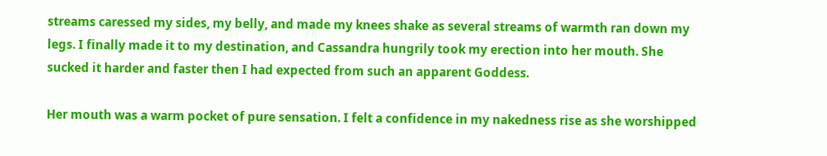streams caressed my sides, my belly, and made my knees shake as several streams of warmth ran down my legs. I finally made it to my destination, and Cassandra hungrily took my erection into her mouth. She sucked it harder and faster then I had expected from such an apparent Goddess.

Her mouth was a warm pocket of pure sensation. I felt a confidence in my nakedness rise as she worshipped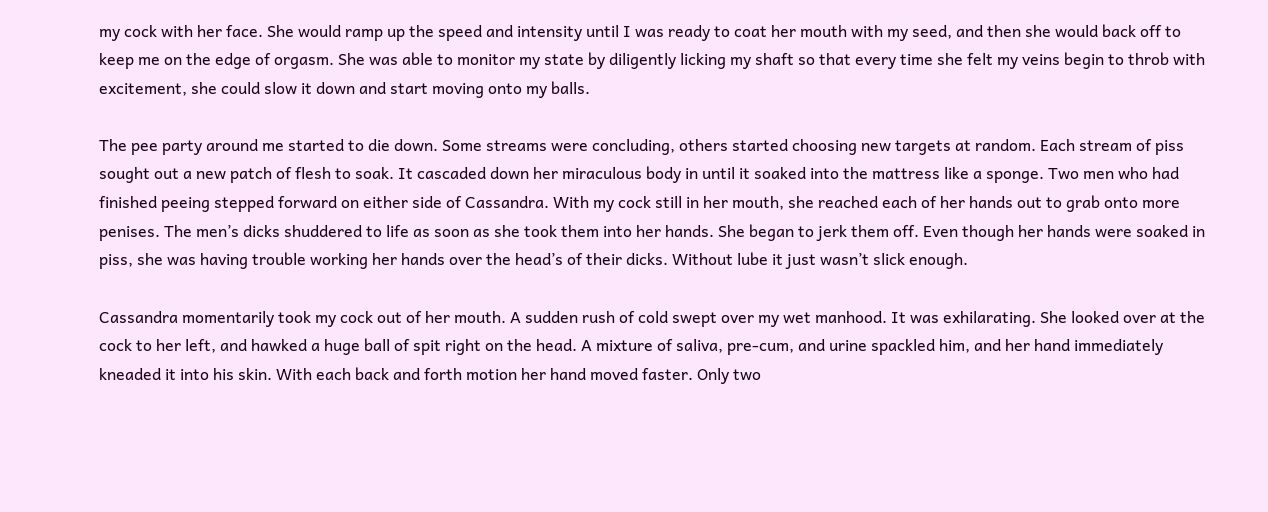my cock with her face. She would ramp up the speed and intensity until I was ready to coat her mouth with my seed, and then she would back off to keep me on the edge of orgasm. She was able to monitor my state by diligently licking my shaft so that every time she felt my veins begin to throb with excitement, she could slow it down and start moving onto my balls.

The pee party around me started to die down. Some streams were concluding, others started choosing new targets at random. Each stream of piss sought out a new patch of flesh to soak. It cascaded down her miraculous body in until it soaked into the mattress like a sponge. Two men who had finished peeing stepped forward on either side of Cassandra. With my cock still in her mouth, she reached each of her hands out to grab onto more penises. The men’s dicks shuddered to life as soon as she took them into her hands. She began to jerk them off. Even though her hands were soaked in piss, she was having trouble working her hands over the head’s of their dicks. Without lube it just wasn’t slick enough.

Cassandra momentarily took my cock out of her mouth. A sudden rush of cold swept over my wet manhood. It was exhilarating. She looked over at the cock to her left, and hawked a huge ball of spit right on the head. A mixture of saliva, pre-cum, and urine spackled him, and her hand immediately kneaded it into his skin. With each back and forth motion her hand moved faster. Only two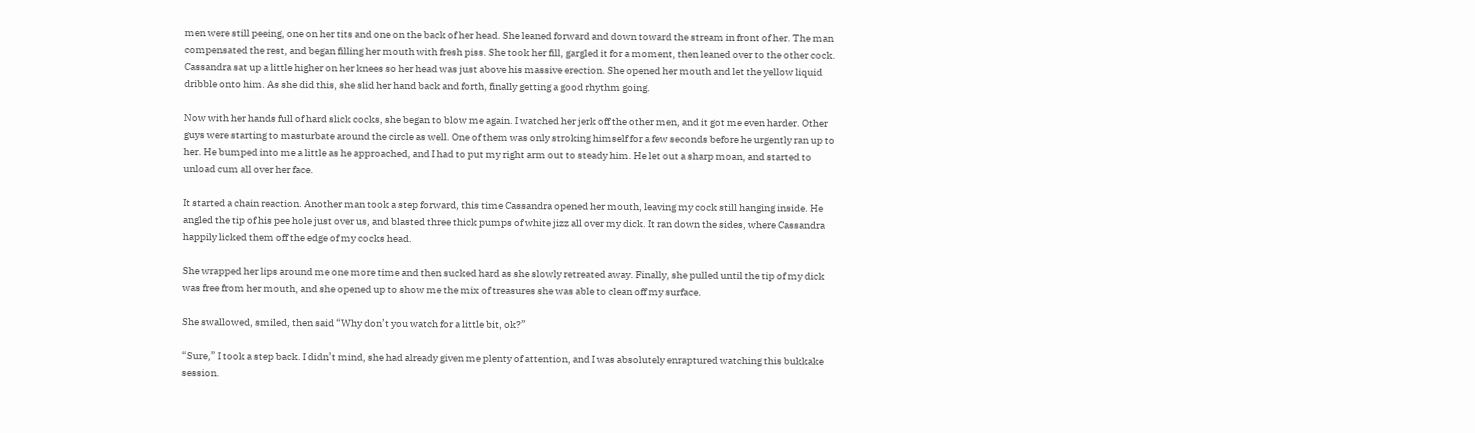men were still peeing, one on her tits and one on the back of her head. She leaned forward and down toward the stream in front of her. The man compensated the rest, and began filling her mouth with fresh piss. She took her fill, gargled it for a moment, then leaned over to the other cock. Cassandra sat up a little higher on her knees so her head was just above his massive erection. She opened her mouth and let the yellow liquid dribble onto him. As she did this, she slid her hand back and forth, finally getting a good rhythm going.

Now with her hands full of hard slick cocks, she began to blow me again. I watched her jerk off the other men, and it got me even harder. Other guys were starting to masturbate around the circle as well. One of them was only stroking himself for a few seconds before he urgently ran up to her. He bumped into me a little as he approached, and I had to put my right arm out to steady him. He let out a sharp moan, and started to unload cum all over her face.

It started a chain reaction. Another man took a step forward, this time Cassandra opened her mouth, leaving my cock still hanging inside. He angled the tip of his pee hole just over us, and blasted three thick pumps of white jizz all over my dick. It ran down the sides, where Cassandra happily licked them off the edge of my cocks head.

She wrapped her lips around me one more time and then sucked hard as she slowly retreated away. Finally, she pulled until the tip of my dick was free from her mouth, and she opened up to show me the mix of treasures she was able to clean off my surface.

She swallowed, smiled, then said “Why don’t you watch for a little bit, ok?”

“Sure,” I took a step back. I didn’t mind, she had already given me plenty of attention, and I was absolutely enraptured watching this bukkake session.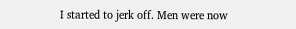I started to jerk off. Men were now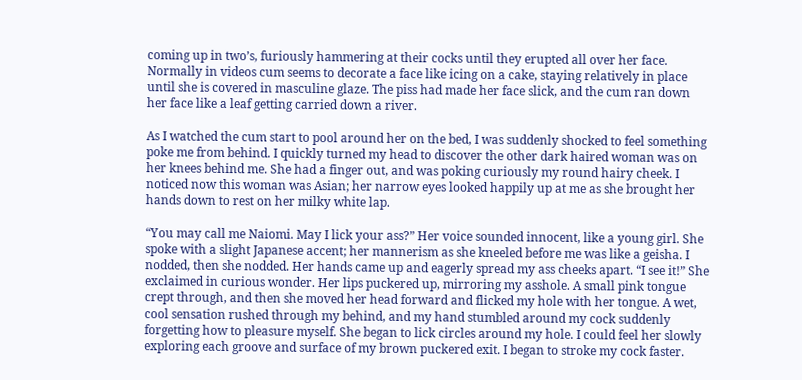coming up in two’s, furiously hammering at their cocks until they erupted all over her face. Normally in videos cum seems to decorate a face like icing on a cake, staying relatively in place until she is covered in masculine glaze. The piss had made her face slick, and the cum ran down her face like a leaf getting carried down a river.

As I watched the cum start to pool around her on the bed, I was suddenly shocked to feel something poke me from behind. I quickly turned my head to discover the other dark haired woman was on her knees behind me. She had a finger out, and was poking curiously my round hairy cheek. I noticed now this woman was Asian; her narrow eyes looked happily up at me as she brought her hands down to rest on her milky white lap.

“You may call me Naiomi. May I lick your ass?” Her voice sounded innocent, like a young girl. She spoke with a slight Japanese accent; her mannerism as she kneeled before me was like a geisha. I nodded, then she nodded. Her hands came up and eagerly spread my ass cheeks apart. “I see it!” She exclaimed in curious wonder. Her lips puckered up, mirroring my asshole. A small pink tongue crept through, and then she moved her head forward and flicked my hole with her tongue. A wet, cool sensation rushed through my behind, and my hand stumbled around my cock suddenly forgetting how to pleasure myself. She began to lick circles around my hole. I could feel her slowly exploring each groove and surface of my brown puckered exit. I began to stroke my cock faster.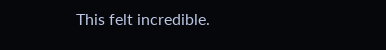This felt incredible.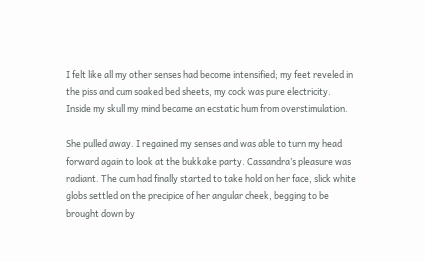I felt like all my other senses had become intensified; my feet reveled in the piss and cum soaked bed sheets, my cock was pure electricity. Inside my skull my mind became an ecstatic hum from overstimulation.

She pulled away. I regained my senses and was able to turn my head forward again to look at the bukkake party. Cassandra’s pleasure was radiant. The cum had finally started to take hold on her face, slick white globs settled on the precipice of her angular cheek, begging to be brought down by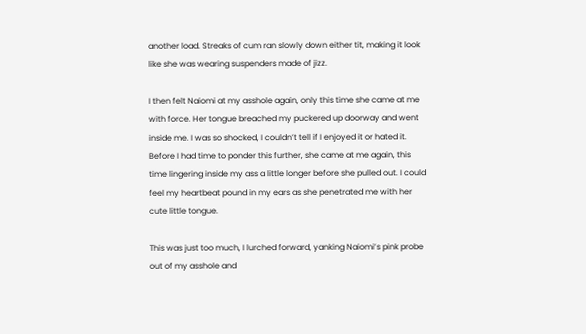another load. Streaks of cum ran slowly down either tit, making it look like she was wearing suspenders made of jizz.

I then felt Naiomi at my asshole again, only this time she came at me with force. Her tongue breached my puckered up doorway and went inside me. I was so shocked, I couldn’t tell if I enjoyed it or hated it. Before I had time to ponder this further, she came at me again, this time lingering inside my ass a little longer before she pulled out. I could feel my heartbeat pound in my ears as she penetrated me with her cute little tongue.

This was just too much, I lurched forward, yanking Naiomi’s pink probe out of my asshole and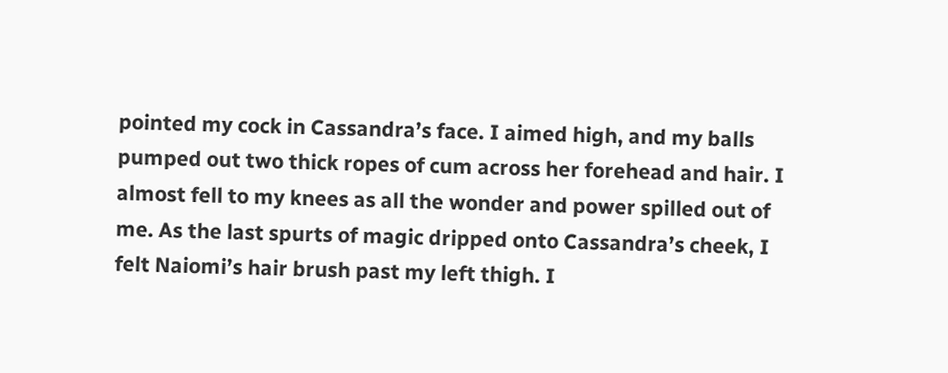pointed my cock in Cassandra’s face. I aimed high, and my balls pumped out two thick ropes of cum across her forehead and hair. I almost fell to my knees as all the wonder and power spilled out of me. As the last spurts of magic dripped onto Cassandra’s cheek, I felt Naiomi’s hair brush past my left thigh. I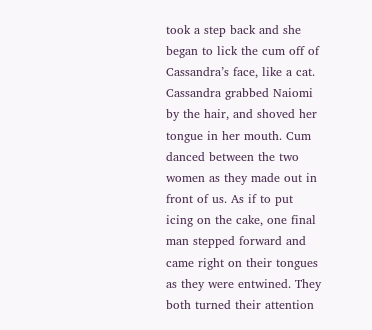took a step back and she began to lick the cum off of Cassandra’s face, like a cat. Cassandra grabbed Naiomi by the hair, and shoved her tongue in her mouth. Cum danced between the two women as they made out in front of us. As if to put icing on the cake, one final man stepped forward and came right on their tongues as they were entwined. They both turned their attention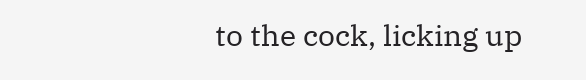to the cock, licking up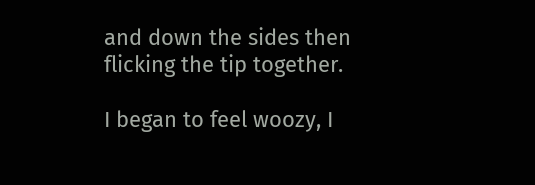and down the sides then flicking the tip together.

I began to feel woozy, I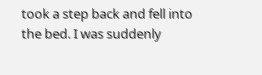took a step back and fell into the bed. I was suddenly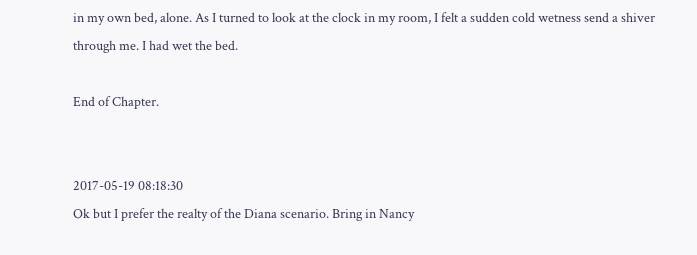in my own bed, alone. As I turned to look at the clock in my room, I felt a sudden cold wetness send a shiver through me. I had wet the bed.

End of Chapter.


2017-05-19 08:18:30
Ok but I prefer the realty of the Diana scenario. Bring in Nancy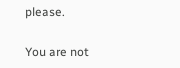please.

You are not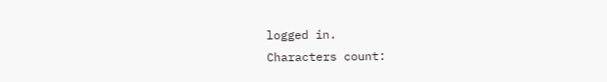logged in.
Characters count: